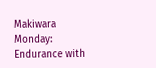Makiwara Monday: Endurance with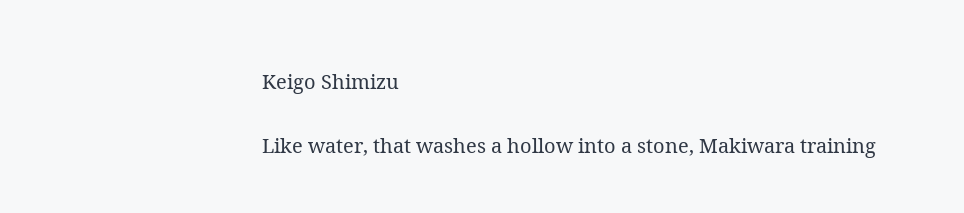Keigo Shimizu

Like water, that washes a hollow into a stone, Makiwara training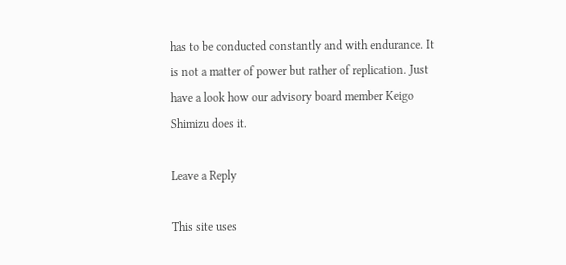has to be conducted constantly and with endurance. It is not a matter of power but rather of replication. Just have a look how our advisory board member Keigo Shimizu does it.

Leave a Reply

This site uses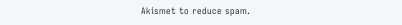Akismet to reduce spam.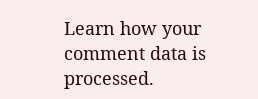Learn how your comment data is processed.